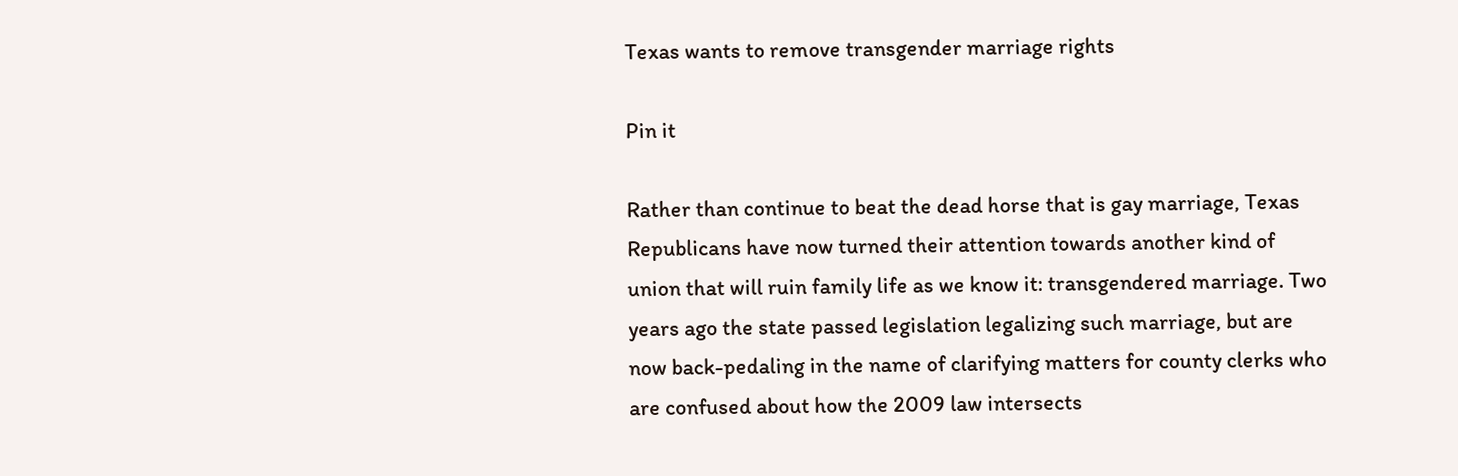Texas wants to remove transgender marriage rights

Pin it

Rather than continue to beat the dead horse that is gay marriage, Texas Republicans have now turned their attention towards another kind of union that will ruin family life as we know it: transgendered marriage. Two years ago the state passed legislation legalizing such marriage, but are now back-pedaling in the name of clarifying matters for county clerks who are confused about how the 2009 law intersects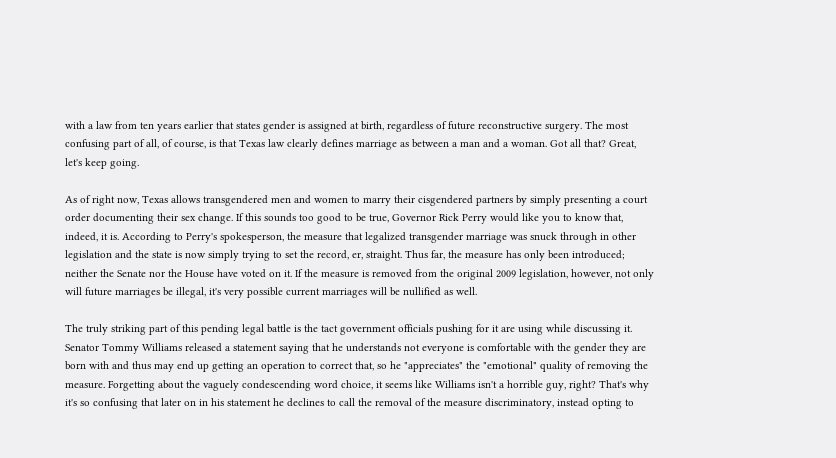with a law from ten years earlier that states gender is assigned at birth, regardless of future reconstructive surgery. The most confusing part of all, of course, is that Texas law clearly defines marriage as between a man and a woman. Got all that? Great, let's keep going.

As of right now, Texas allows transgendered men and women to marry their cisgendered partners by simply presenting a court order documenting their sex change. If this sounds too good to be true, Governor Rick Perry would like you to know that, indeed, it is. According to Perry's spokesperson, the measure that legalized transgender marriage was snuck through in other legislation and the state is now simply trying to set the record, er, straight. Thus far, the measure has only been introduced; neither the Senate nor the House have voted on it. If the measure is removed from the original 2009 legislation, however, not only will future marriages be illegal, it's very possible current marriages will be nullified as well.

The truly striking part of this pending legal battle is the tact government officials pushing for it are using while discussing it. Senator Tommy Williams released a statement saying that he understands not everyone is comfortable with the gender they are born with and thus may end up getting an operation to correct that, so he "appreciates" the "emotional" quality of removing the measure. Forgetting about the vaguely condescending word choice, it seems like Williams isn't a horrible guy, right? That's why it's so confusing that later on in his statement he declines to call the removal of the measure discriminatory, instead opting to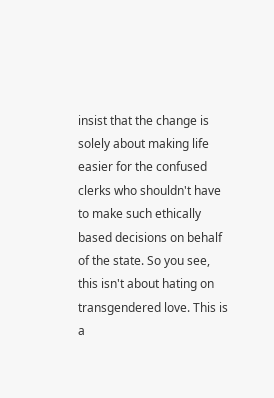insist that the change is solely about making life easier for the confused clerks who shouldn't have to make such ethically based decisions on behalf of the state. So you see, this isn't about hating on transgendered love. This is a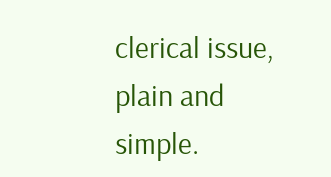clerical issue, plain and simple.